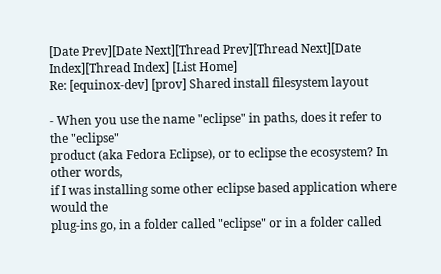[Date Prev][Date Next][Thread Prev][Thread Next][Date Index][Thread Index] [List Home]
Re: [equinox-dev] [prov] Shared install filesystem layout

- When you use the name "eclipse" in paths, does it refer to the "eclipse"
product (aka Fedora Eclipse), or to eclipse the ecosystem? In other words,
if I was installing some other eclipse based application where would the
plug-ins go, in a folder called "eclipse" or in a folder called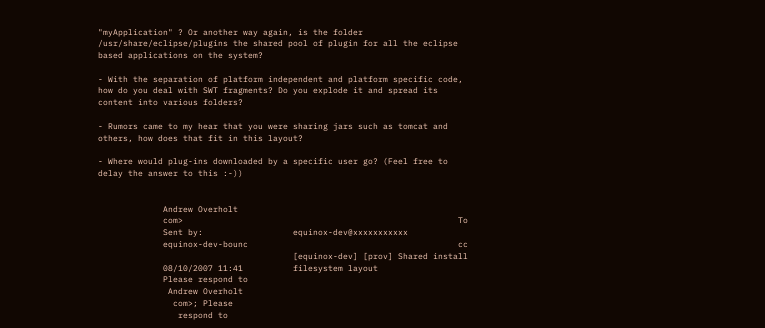"myApplication" ? Or another way again, is the folder
/usr/share/eclipse/plugins the shared pool of plugin for all the eclipse
based applications on the system?

- With the separation of platform independent and platform specific code,
how do you deal with SWT fragments? Do you explode it and spread its
content into various folders?

- Rumors came to my hear that you were sharing jars such as tomcat and
others, how does that fit in this layout?

- Where would plug-ins downloaded by a specific user go? (Feel free to
delay the answer to this :-))


             Andrew Overholt
             com>                                                       To
             Sent by:                  equinox-dev@xxxxxxxxxxx
             equinox-dev-bounc                                          cc
                                       [equinox-dev] [prov] Shared install
             08/10/2007 11:41          filesystem layout
             Please respond to
              Andrew Overholt
               com>; Please
                respond to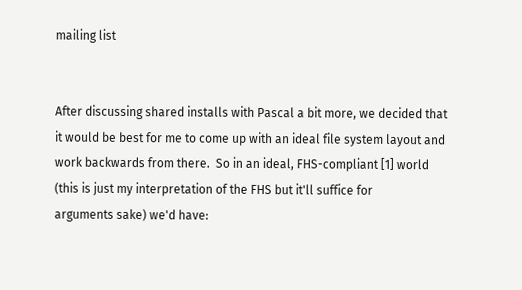mailing list


After discussing shared installs with Pascal a bit more, we decided that
it would be best for me to come up with an ideal file system layout and
work backwards from there.  So in an ideal, FHS-compliant [1] world
(this is just my interpretation of the FHS but it'll suffice for
arguments sake) we'd have: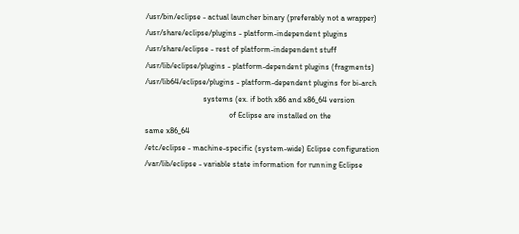/usr/bin/eclipse - actual launcher binary (preferably not a wrapper)
/usr/share/eclipse/plugins - platform-independent plugins
/usr/share/eclipse - rest of platform-independent stuff
/usr/lib/eclipse/plugins - platform-dependent plugins (fragments)
/usr/lib64/eclipse/plugins - platform-dependent plugins for bi-arch
                             systems (ex. if both x86 and x86_64 version
                                          of Eclipse are installed on the
same x86_64
/etc/eclipse - machine-specific (system-wide) Eclipse configuration
/var/lib/eclipse - variable state information for running Eclipse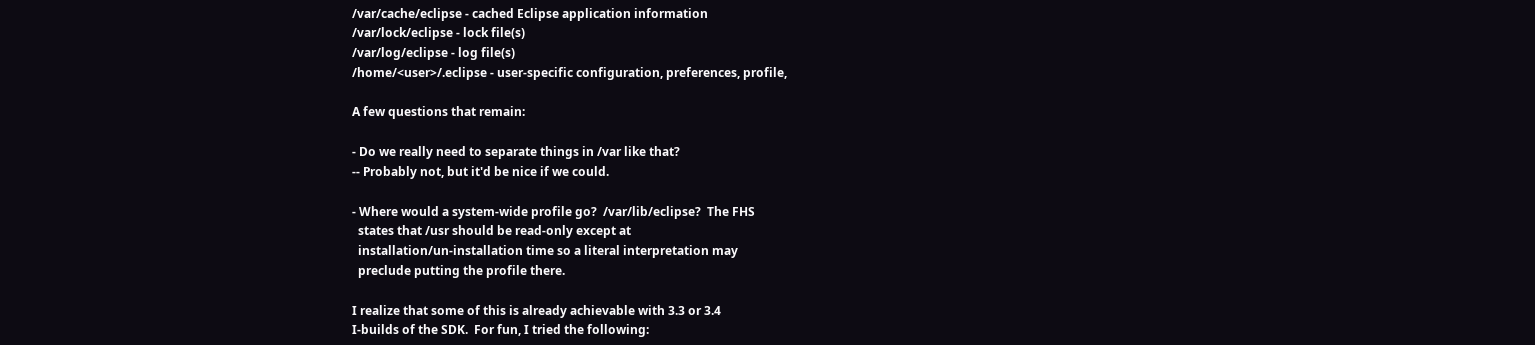/var/cache/eclipse - cached Eclipse application information
/var/lock/eclipse - lock file(s)
/var/log/eclipse - log file(s)
/home/<user>/.eclipse - user-specific configuration, preferences, profile,

A few questions that remain:

- Do we really need to separate things in /var like that?
-- Probably not, but it'd be nice if we could.

- Where would a system-wide profile go?  /var/lib/eclipse?  The FHS
  states that /usr should be read-only except at
  installation/un-installation time so a literal interpretation may
  preclude putting the profile there.

I realize that some of this is already achievable with 3.3 or 3.4
I-builds of the SDK.  For fun, I tried the following: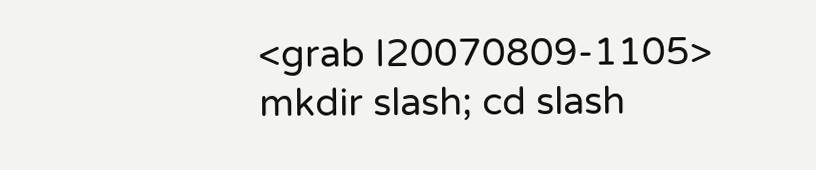<grab I20070809-1105>
mkdir slash; cd slash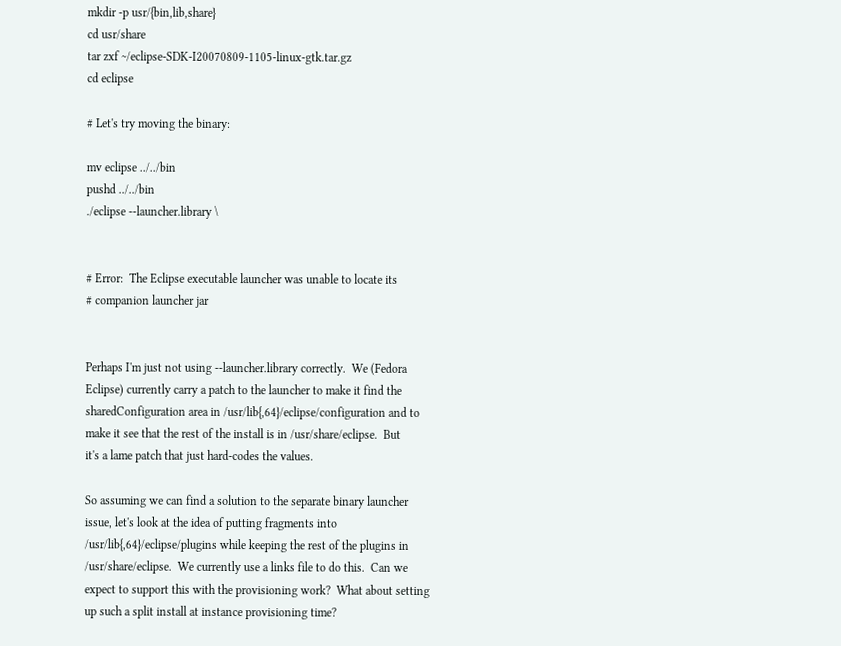mkdir -p usr/{bin,lib,share}
cd usr/share
tar zxf ~/eclipse-SDK-I20070809-1105-linux-gtk.tar.gz
cd eclipse

# Let's try moving the binary:

mv eclipse ../../bin
pushd ../../bin
./eclipse --launcher.library \


# Error:  The Eclipse executable launcher was unable to locate its
# companion launcher jar


Perhaps I'm just not using --launcher.library correctly.  We (Fedora
Eclipse) currently carry a patch to the launcher to make it find the
sharedConfiguration area in /usr/lib{,64}/eclipse/configuration and to
make it see that the rest of the install is in /usr/share/eclipse.  But
it's a lame patch that just hard-codes the values.

So assuming we can find a solution to the separate binary launcher
issue, let's look at the idea of putting fragments into
/usr/lib{,64}/eclipse/plugins while keeping the rest of the plugins in
/usr/share/eclipse.  We currently use a links file to do this.  Can we
expect to support this with the provisioning work?  What about setting
up such a split install at instance provisioning time?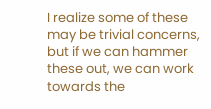I realize some of these may be trivial concerns, but if we can hammer
these out, we can work towards the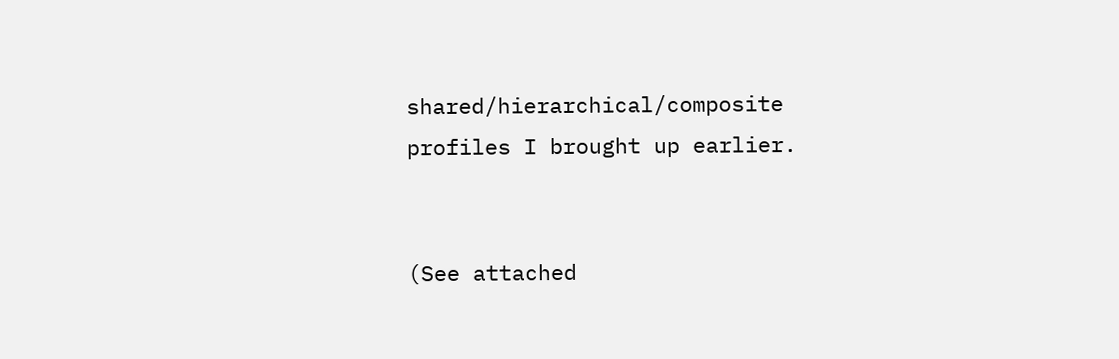shared/hierarchical/composite
profiles I brought up earlier.


(See attached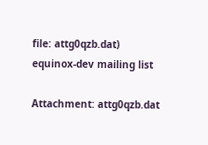file: attg0qzb.dat)
equinox-dev mailing list

Attachment: attg0qzb.dat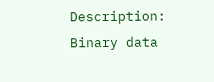Description: Binary data